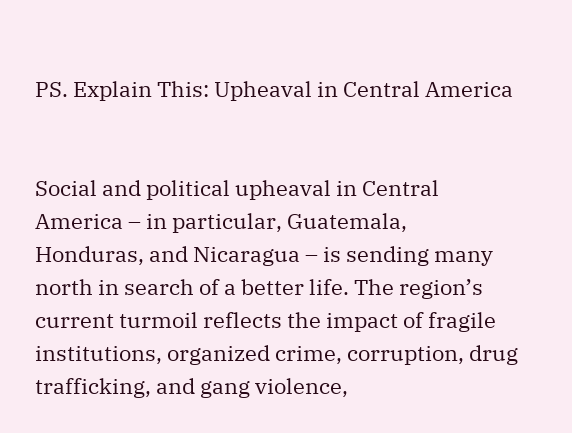PS. Explain This: Upheaval in Central America


Social and political upheaval in Central America – in particular, Guatemala, Honduras, and Nicaragua – is sending many north in search of a better life. The region’s current turmoil reflects the impact of fragile institutions, organized crime, corruption, drug trafficking, and gang violence,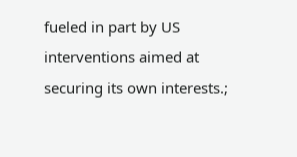fueled in part by US interventions aimed at securing its own interests.;